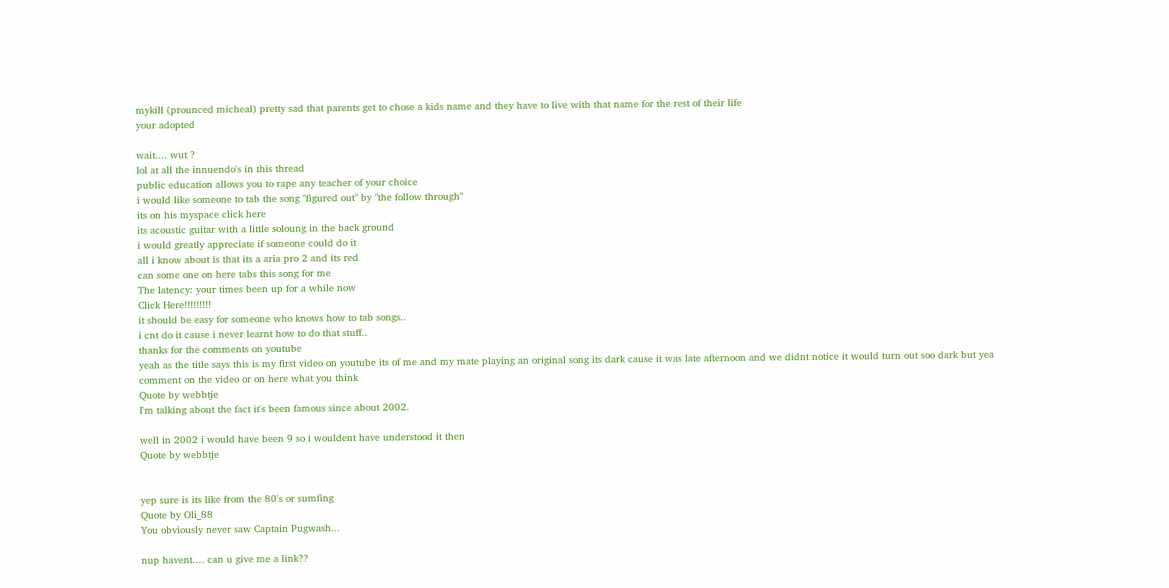mykill (prounced micheal) pretty sad that parents get to chose a kids name and they have to live with that name for the rest of their life
your adopted

wait.... wut ?
lol at all the innuendo's in this thread
public education allows you to rape any teacher of your choice
i would like someone to tab the song "figured out" by "the follow through"
its on his myspace click here
its acoustic guitar with a little soloung in the back ground
i would greatly appreciate if someone could do it
all i know about is that its a aria pro 2 and its red
can some one on here tabs this song for me
The latency: your times been up for a while now
Click Here!!!!!!!!!
it should be easy for someone who knows how to tab songs..
i cnt do it cause i never learnt how to do that stuff..
thanks for the comments on youtube
yeah as the title says this is my first video on youtube its of me and my mate playing an original song its dark cause it was late afternoon and we didnt notice it would turn out soo dark but yea comment on the video or on here what you think
Quote by webbtje
I'm talking about the fact it's been famous since about 2002.

well in 2002 i would have been 9 so i wouldent have understood it then
Quote by webbtje


yep sure is its like from the 80's or sumfing
Quote by Oli_88
You obviously never saw Captain Pugwash...

nup havent.... can u give me a link??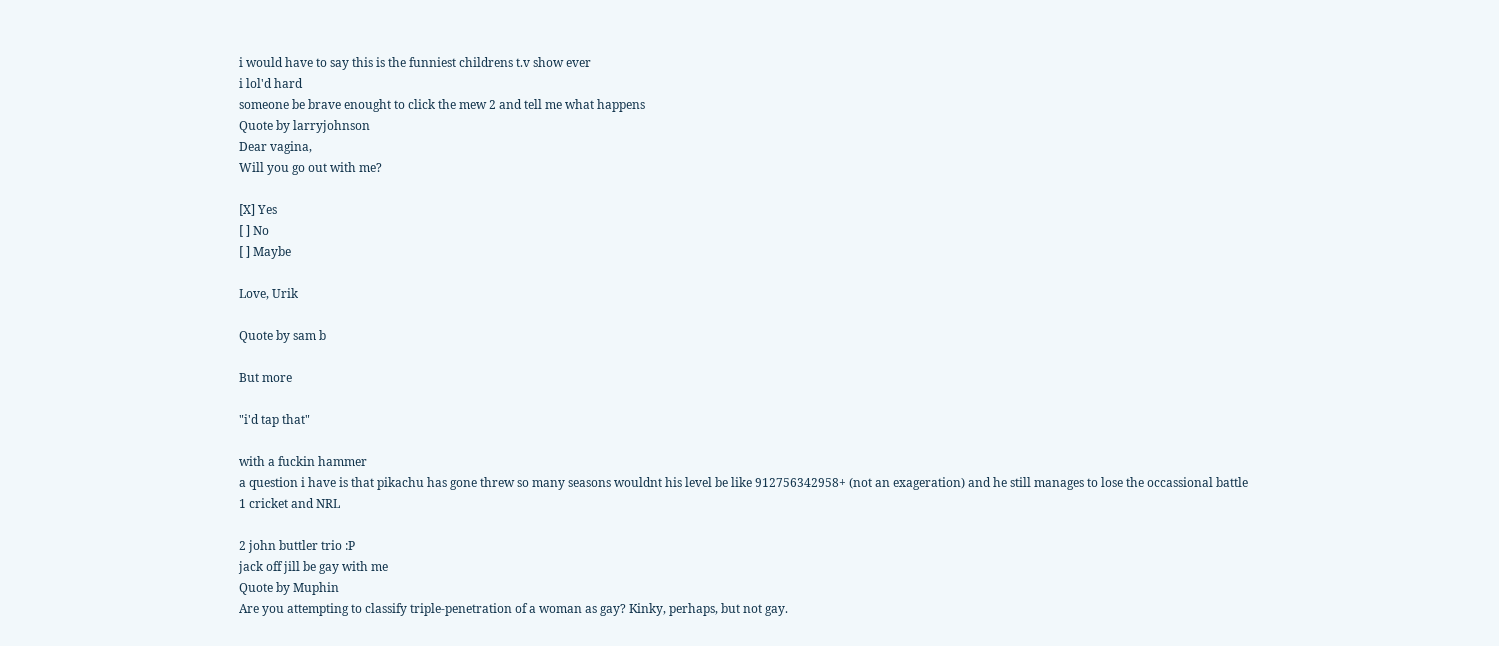i would have to say this is the funniest childrens t.v show ever
i lol'd hard
someone be brave enought to click the mew 2 and tell me what happens
Quote by larryjohnson
Dear vagina,
Will you go out with me?

[X] Yes
[ ] No
[ ] Maybe

Love, Urik

Quote by sam b

But more

"i'd tap that"

with a fuckin hammer
a question i have is that pikachu has gone threw so many seasons wouldnt his level be like 912756342958+ (not an exageration) and he still manages to lose the occassional battle
1 cricket and NRL

2 john buttler trio :P
jack off jill be gay with me
Quote by Muphin
Are you attempting to classify triple-penetration of a woman as gay? Kinky, perhaps, but not gay.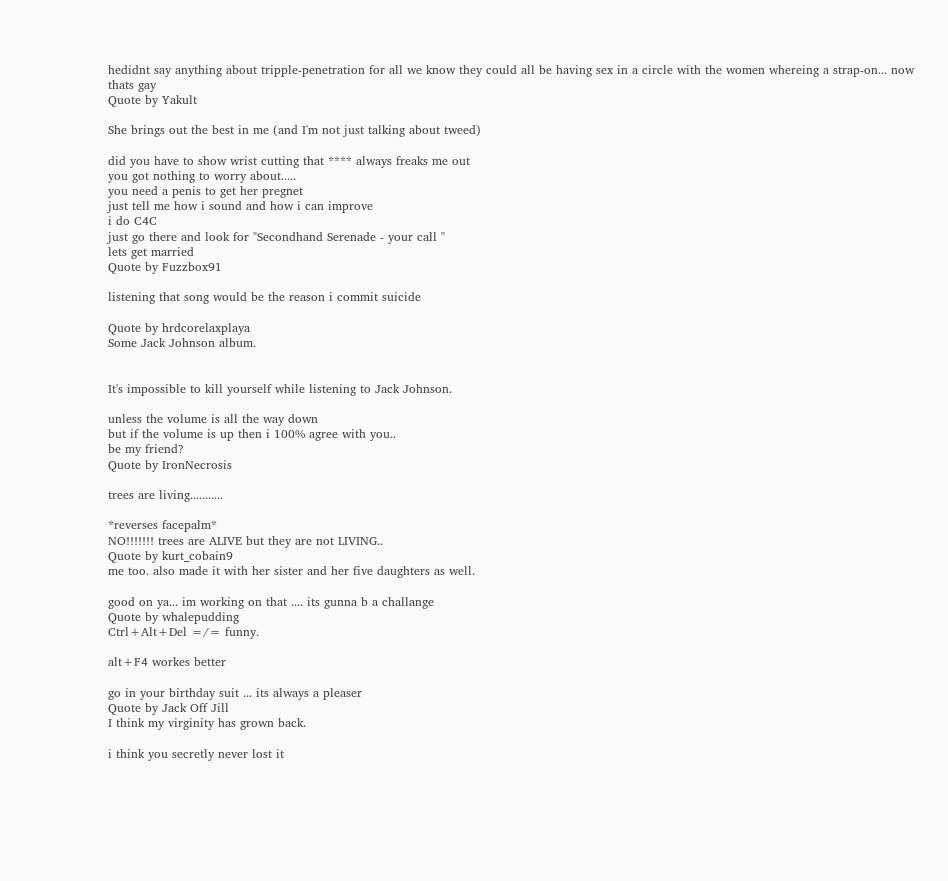hedidnt say anything about tripple-penetration for all we know they could all be having sex in a circle with the women whereing a strap-on... now thats gay
Quote by Yakult

She brings out the best in me (and I'm not just talking about tweed)

did you have to show wrist cutting that **** always freaks me out
you got nothing to worry about.....
you need a penis to get her pregnet
just tell me how i sound and how i can improve
i do C4C
just go there and look for "Secondhand Serenade - your call "
lets get married
Quote by Fuzzbox91

listening that song would be the reason i commit suicide

Quote by hrdcorelaxplaya
Some Jack Johnson album.


It's impossible to kill yourself while listening to Jack Johnson.

unless the volume is all the way down
but if the volume is up then i 100% agree with you..
be my friend?
Quote by IronNecrosis

trees are living...........

*reverses facepalm*
NO!!!!!!! trees are ALIVE but they are not LIVING..
Quote by kurt_cobain9
me too. also made it with her sister and her five daughters as well.

good on ya... im working on that .... its gunna b a challange
Quote by whalepudding
Ctrl+Alt+Del =/= funny.

alt+F4 workes better

go in your birthday suit ... its always a pleaser
Quote by Jack Off Jill
I think my virginity has grown back.

i think you secretly never lost it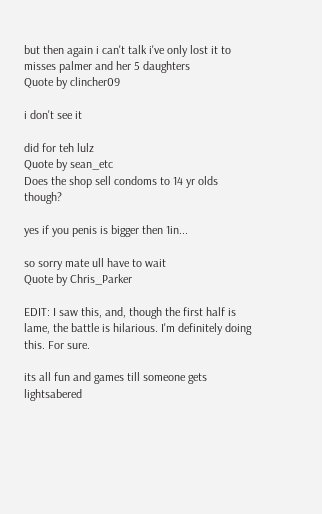but then again i can't talk i've only lost it to misses palmer and her 5 daughters
Quote by clincher09

i don't see it

did for teh lulz
Quote by sean_etc
Does the shop sell condoms to 14 yr olds though?

yes if you penis is bigger then 1in...

so sorry mate ull have to wait
Quote by Chris_Parker

EDIT: I saw this, and, though the first half is lame, the battle is hilarious. I'm definitely doing this. For sure.

its all fun and games till someone gets lightsabered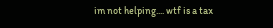im not helping.... wtf is a tax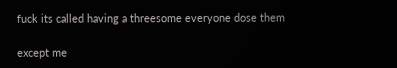fuck its called having a threesome everyone dose them

except me